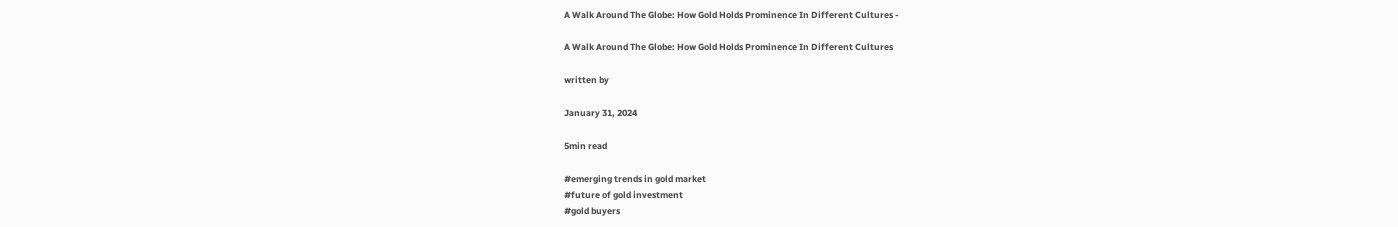A Walk Around The Globe: How Gold Holds Prominence In Different Cultures -

A Walk Around The Globe: How Gold Holds Prominence In Different Cultures

written by

January 31, 2024

5min read

#emerging trends in gold market
#future of gold investment
#gold buyers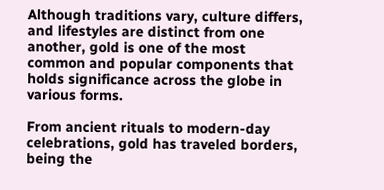Although traditions vary, culture differs, and lifestyles are distinct from one another, gold is one of the most common and popular components that holds significance across the globe in various forms.

From ancient rituals to modern-day celebrations, gold has traveled borders, being the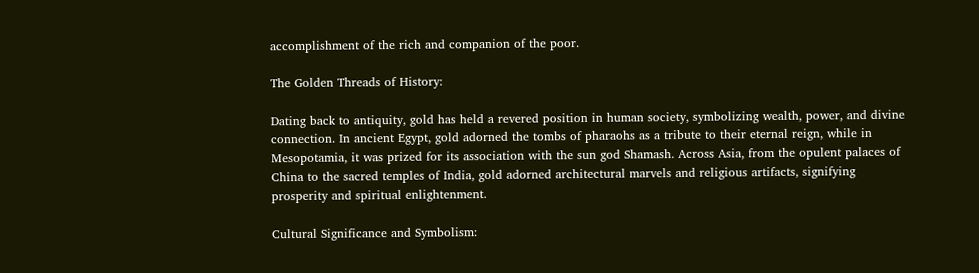accomplishment of the rich and companion of the poor.

The Golden Threads of History:

Dating back to antiquity, gold has held a revered position in human society, symbolizing wealth, power, and divine connection. In ancient Egypt, gold adorned the tombs of pharaohs as a tribute to their eternal reign, while in Mesopotamia, it was prized for its association with the sun god Shamash. Across Asia, from the opulent palaces of China to the sacred temples of India, gold adorned architectural marvels and religious artifacts, signifying prosperity and spiritual enlightenment.

Cultural Significance and Symbolism: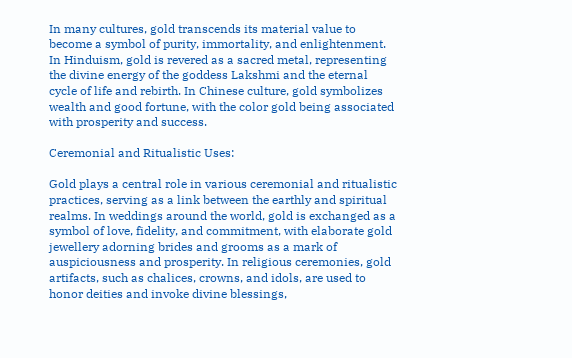In many cultures, gold transcends its material value to become a symbol of purity, immortality, and enlightenment. In Hinduism, gold is revered as a sacred metal, representing the divine energy of the goddess Lakshmi and the eternal cycle of life and rebirth. In Chinese culture, gold symbolizes wealth and good fortune, with the color gold being associated with prosperity and success.

Ceremonial and Ritualistic Uses:

Gold plays a central role in various ceremonial and ritualistic practices, serving as a link between the earthly and spiritual realms. In weddings around the world, gold is exchanged as a symbol of love, fidelity, and commitment, with elaborate gold jewellery adorning brides and grooms as a mark of auspiciousness and prosperity. In religious ceremonies, gold artifacts, such as chalices, crowns, and idols, are used to honor deities and invoke divine blessings,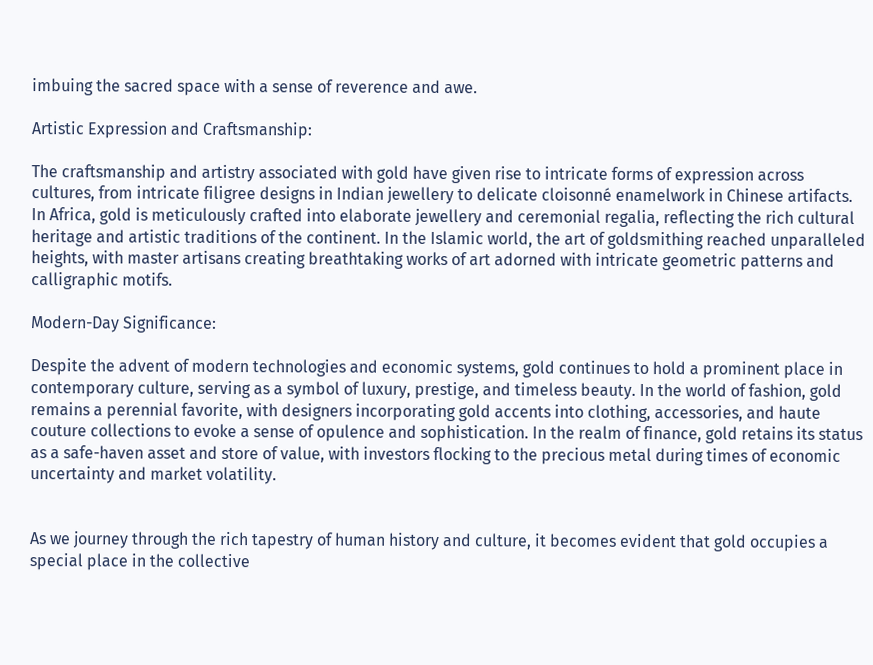imbuing the sacred space with a sense of reverence and awe.

Artistic Expression and Craftsmanship:

The craftsmanship and artistry associated with gold have given rise to intricate forms of expression across cultures, from intricate filigree designs in Indian jewellery to delicate cloisonné enamelwork in Chinese artifacts. In Africa, gold is meticulously crafted into elaborate jewellery and ceremonial regalia, reflecting the rich cultural heritage and artistic traditions of the continent. In the Islamic world, the art of goldsmithing reached unparalleled heights, with master artisans creating breathtaking works of art adorned with intricate geometric patterns and calligraphic motifs.

Modern-Day Significance:

Despite the advent of modern technologies and economic systems, gold continues to hold a prominent place in contemporary culture, serving as a symbol of luxury, prestige, and timeless beauty. In the world of fashion, gold remains a perennial favorite, with designers incorporating gold accents into clothing, accessories, and haute couture collections to evoke a sense of opulence and sophistication. In the realm of finance, gold retains its status as a safe-haven asset and store of value, with investors flocking to the precious metal during times of economic uncertainty and market volatility.


As we journey through the rich tapestry of human history and culture, it becomes evident that gold occupies a special place in the collective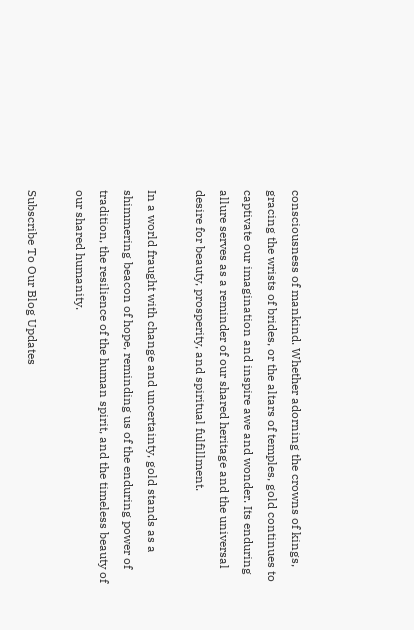consciousness of mankind. Whether adorning the crowns of kings, gracing the wrists of brides, or the altars of temples, gold continues to captivate our imagination and inspire awe and wonder. Its enduring allure serves as a reminder of our shared heritage and the universal desire for beauty, prosperity, and spiritual fulfillment.

In a world fraught with change and uncertainty, gold stands as a shimmering beacon of hope, reminding us of the enduring power of tradition, the resilience of the human spirit, and the timeless beauty of our shared humanity.

Subscribe To Our Blog Updates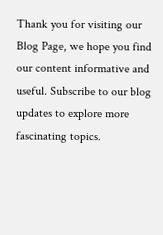Thank you for visiting our Blog Page, we hope you find our content informative and useful. Subscribe to our blog updates to explore more fascinating topics.